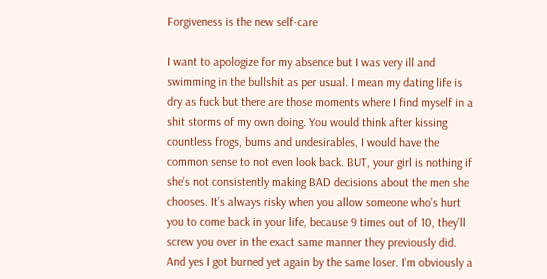Forgiveness is the new self-care

I want to apologize for my absence but I was very ill and swimming in the bullshit as per usual. I mean my dating life is dry as fuck but there are those moments where I find myself in a shit storms of my own doing. You would think after kissing countless frogs, bums and undesirables, I would have the common sense to not even look back. BUT, your girl is nothing if she’s not consistently making BAD decisions about the men she chooses. It’s always risky when you allow someone who’s hurt you to come back in your life, because 9 times out of 10, they’ll screw you over in the exact same manner they previously did. And yes I got burned yet again by the same loser. I’m obviously a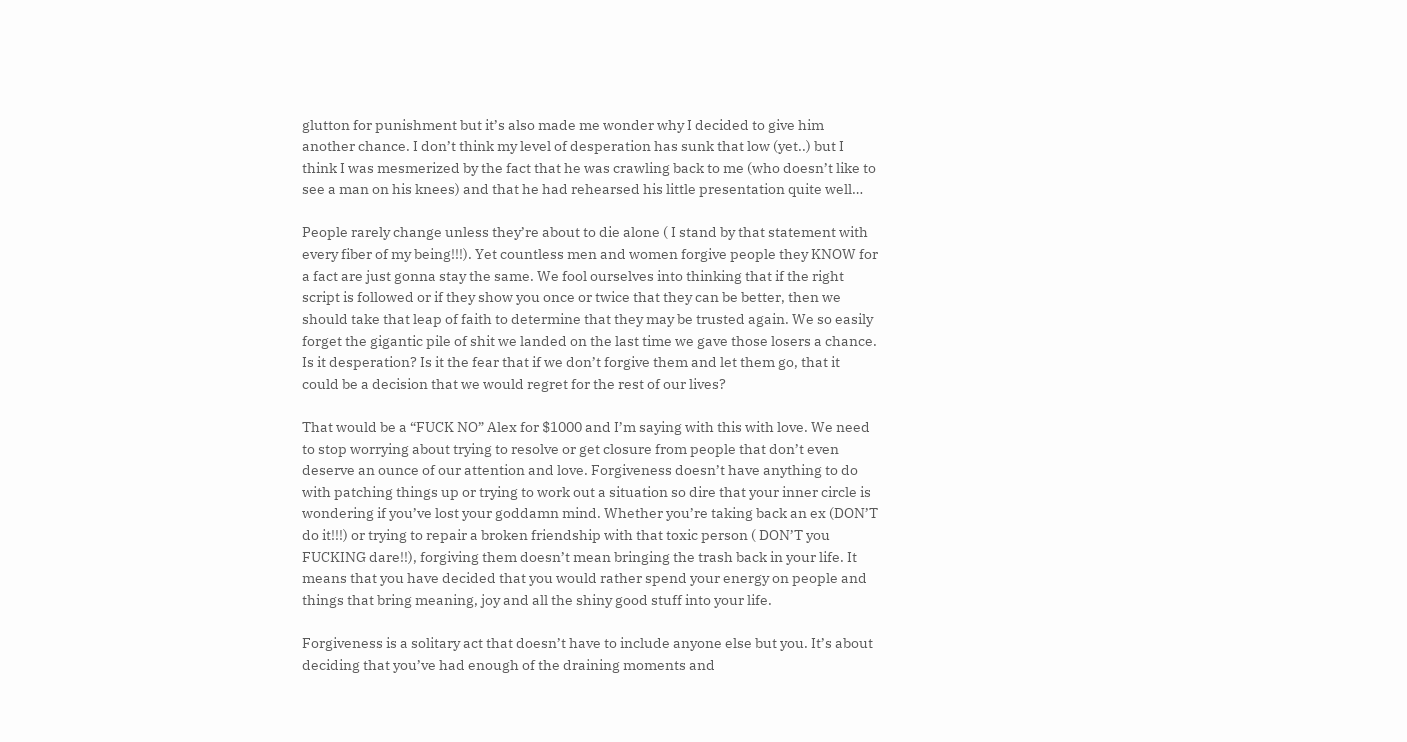glutton for punishment but it’s also made me wonder why I decided to give him another chance. I don’t think my level of desperation has sunk that low (yet..) but I think I was mesmerized by the fact that he was crawling back to me (who doesn’t like to see a man on his knees) and that he had rehearsed his little presentation quite well…

People rarely change unless they’re about to die alone ( I stand by that statement with every fiber of my being!!!). Yet countless men and women forgive people they KNOW for a fact are just gonna stay the same. We fool ourselves into thinking that if the right script is followed or if they show you once or twice that they can be better, then we should take that leap of faith to determine that they may be trusted again. We so easily forget the gigantic pile of shit we landed on the last time we gave those losers a chance. Is it desperation? Is it the fear that if we don’t forgive them and let them go, that it could be a decision that we would regret for the rest of our lives?

That would be a “FUCK NO” Alex for $1000 and I’m saying with this with love. We need to stop worrying about trying to resolve or get closure from people that don’t even deserve an ounce of our attention and love. Forgiveness doesn’t have anything to do with patching things up or trying to work out a situation so dire that your inner circle is wondering if you’ve lost your goddamn mind. Whether you’re taking back an ex (DON’T do it!!!) or trying to repair a broken friendship with that toxic person ( DON’T you FUCKING dare!!), forgiving them doesn’t mean bringing the trash back in your life. It means that you have decided that you would rather spend your energy on people and things that bring meaning, joy and all the shiny good stuff into your life.

Forgiveness is a solitary act that doesn’t have to include anyone else but you. It’s about deciding that you’ve had enough of the draining moments and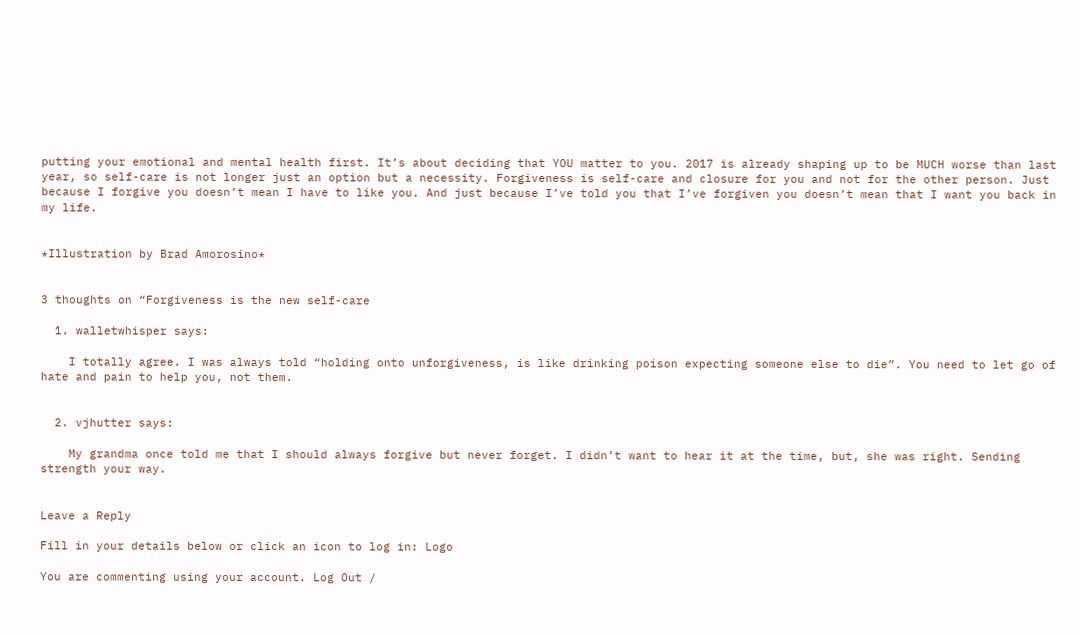putting your emotional and mental health first. It’s about deciding that YOU matter to you. 2017 is already shaping up to be MUCH worse than last year, so self-care is not longer just an option but a necessity. Forgiveness is self-care and closure for you and not for the other person. Just because I forgive you doesn’t mean I have to like you. And just because I’ve told you that I’ve forgiven you doesn’t mean that I want you back in my life.


*Illustration by Brad Amorosino*


3 thoughts on “Forgiveness is the new self-care

  1. walletwhisper says:

    I totally agree. I was always told “holding onto unforgiveness, is like drinking poison expecting someone else to die”. You need to let go of hate and pain to help you, not them.


  2. vjhutter says:

    My grandma once told me that I should always forgive but never forget. I didn’t want to hear it at the time, but, she was right. Sending strength your way.


Leave a Reply

Fill in your details below or click an icon to log in: Logo

You are commenting using your account. Log Out /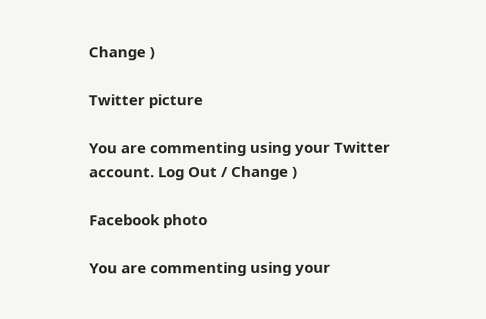Change )

Twitter picture

You are commenting using your Twitter account. Log Out / Change )

Facebook photo

You are commenting using your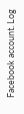Facebook account. Log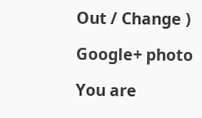Out / Change )

Google+ photo

You are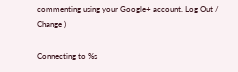commenting using your Google+ account. Log Out / Change )

Connecting to %s